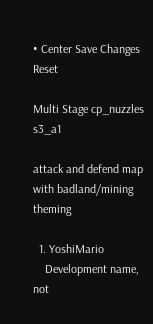• Center Save Changes Reset

Multi Stage cp_nuzzles s3_a1

attack and defend map with badland/mining theming

  1. YoshiMario
    Development name, not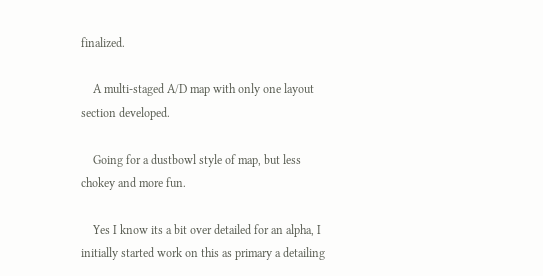finalized.

    A multi-staged A/D map with only one layout section developed.

    Going for a dustbowl style of map, but less chokey and more fun.

    Yes I know its a bit over detailed for an alpha, I initially started work on this as primary a detailing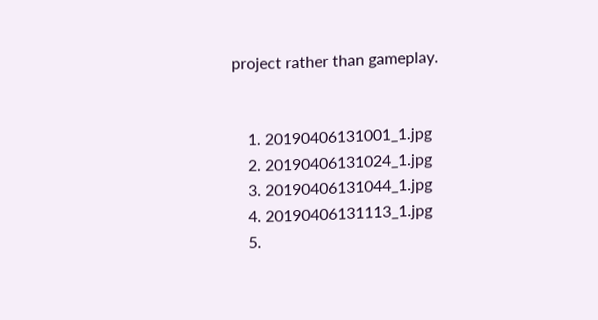project rather than gameplay.


    1. 20190406131001_1.jpg
    2. 20190406131024_1.jpg
    3. 20190406131044_1.jpg
    4. 20190406131113_1.jpg
    5.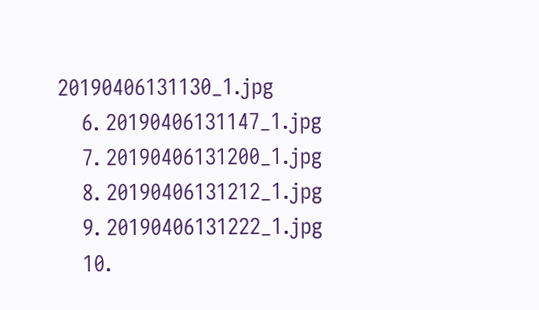20190406131130_1.jpg
    6. 20190406131147_1.jpg
    7. 20190406131200_1.jpg
    8. 20190406131212_1.jpg
    9. 20190406131222_1.jpg
    10.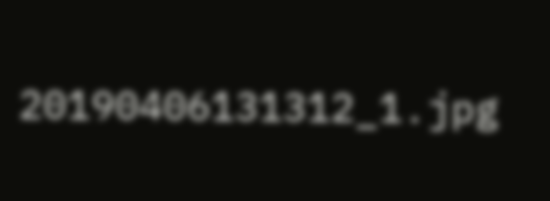20190406131312_1.jpg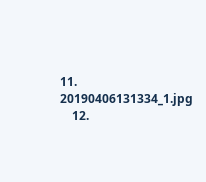11. 20190406131334_1.jpg
    12.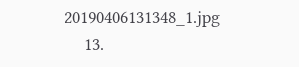20190406131348_1.jpg
    13.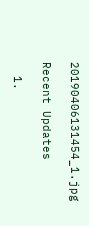20190406131454_1.jpg

Recent Updates

  1.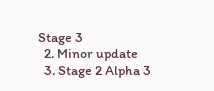Stage 3
  2. Minor update
  3. Stage 2 Alpha 3